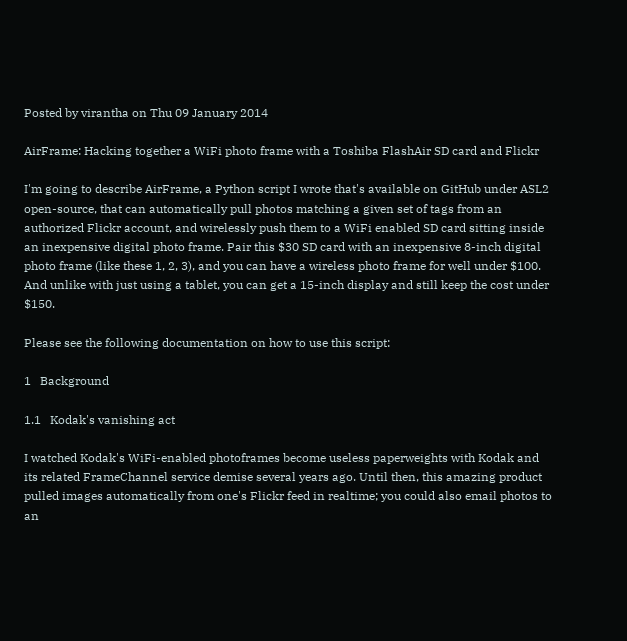Posted by virantha on Thu 09 January 2014

AirFrame: Hacking together a WiFi photo frame with a Toshiba FlashAir SD card and Flickr

I'm going to describe AirFrame, a Python script I wrote that's available on GitHub under ASL2 open-source, that can automatically pull photos matching a given set of tags from an authorized Flickr account, and wirelessly push them to a WiFi enabled SD card sitting inside an inexpensive digital photo frame. Pair this $30 SD card with an inexpensive 8-inch digital photo frame (like these 1, 2, 3), and you can have a wireless photo frame for well under $100. And unlike with just using a tablet, you can get a 15-inch display and still keep the cost under $150.

Please see the following documentation on how to use this script:

1   Background

1.1   Kodak's vanishing act

I watched Kodak's WiFi-enabled photoframes become useless paperweights with Kodak and its related FrameChannel service demise several years ago. Until then, this amazing product pulled images automatically from one's Flickr feed in realtime; you could also email photos to an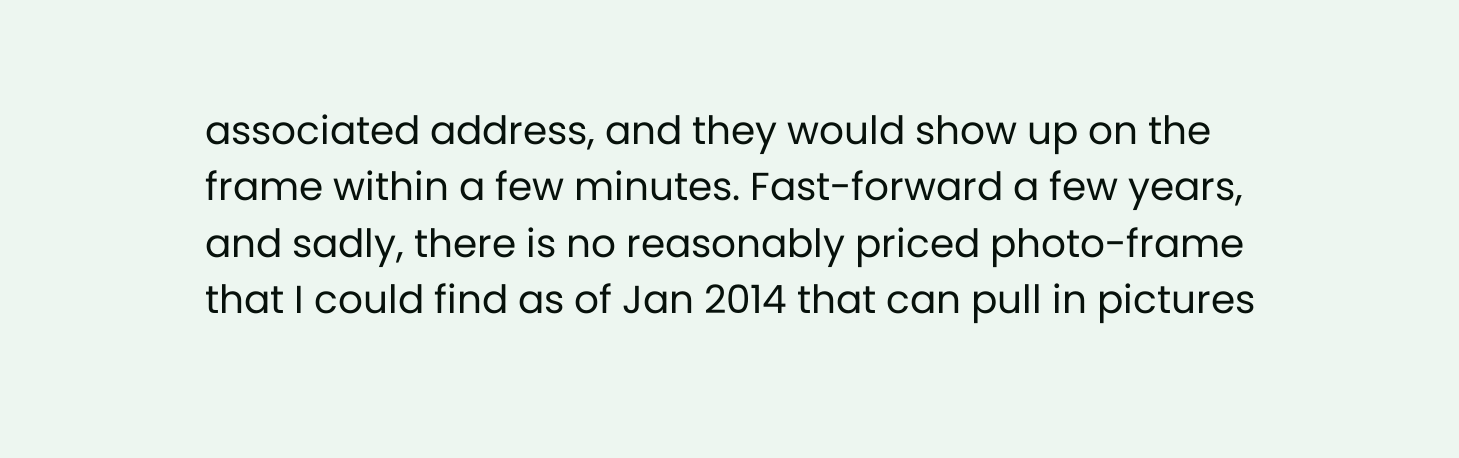associated address, and they would show up on the frame within a few minutes. Fast-forward a few years, and sadly, there is no reasonably priced photo-frame that I could find as of Jan 2014 that can pull in pictures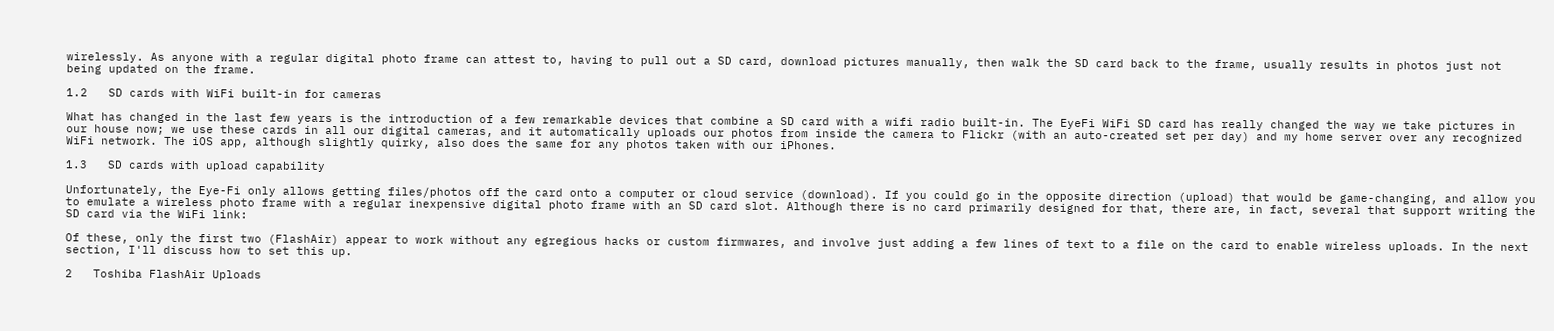wirelessly. As anyone with a regular digital photo frame can attest to, having to pull out a SD card, download pictures manually, then walk the SD card back to the frame, usually results in photos just not being updated on the frame.

1.2   SD cards with WiFi built-in for cameras

What has changed in the last few years is the introduction of a few remarkable devices that combine a SD card with a wifi radio built-in. The EyeFi WiFi SD card has really changed the way we take pictures in our house now; we use these cards in all our digital cameras, and it automatically uploads our photos from inside the camera to Flickr (with an auto-created set per day) and my home server over any recognized WiFi network. The iOS app, although slightly quirky, also does the same for any photos taken with our iPhones.

1.3   SD cards with upload capability

Unfortunately, the Eye-Fi only allows getting files/photos off the card onto a computer or cloud service (download). If you could go in the opposite direction (upload) that would be game-changing, and allow you to emulate a wireless photo frame with a regular inexpensive digital photo frame with an SD card slot. Although there is no card primarily designed for that, there are, in fact, several that support writing the SD card via the WiFi link:

Of these, only the first two (FlashAir) appear to work without any egregious hacks or custom firmwares, and involve just adding a few lines of text to a file on the card to enable wireless uploads. In the next section, I'll discuss how to set this up.

2   Toshiba FlashAir Uploads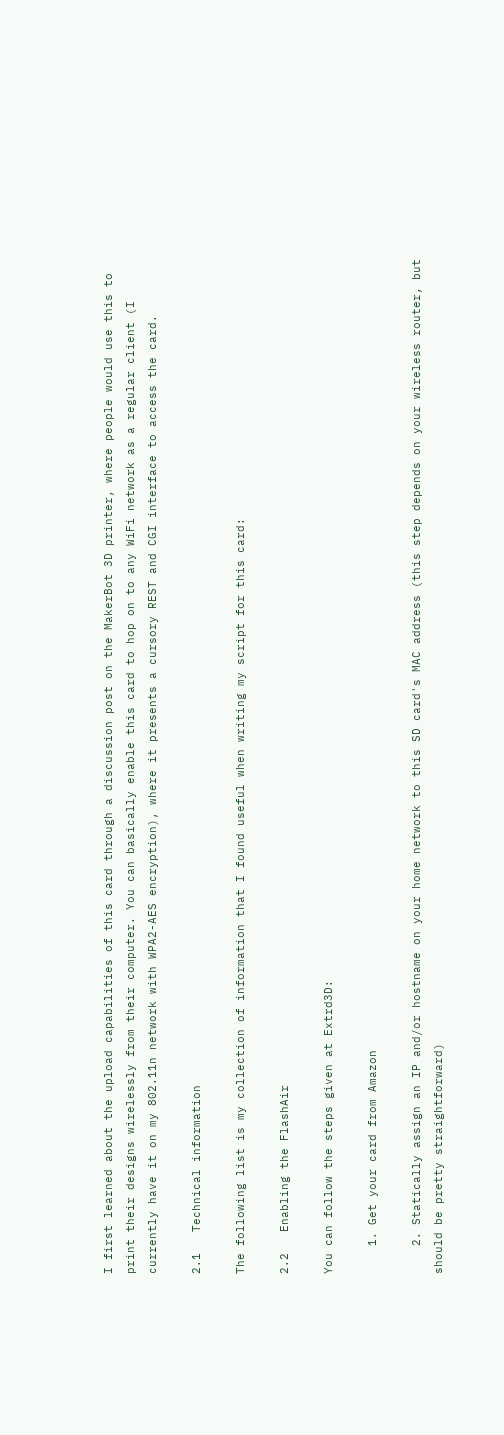I first learned about the upload capabilities of this card through a discussion post on the MakerBot 3D printer, where people would use this to print their designs wirelessly from their computer. You can basically enable this card to hop on to any WiFi network as a regular client (I currently have it on my 802.11n network with WPA2-AES encryption), where it presents a cursory REST and CGI interface to access the card.

2.1   Technical information

The following list is my collection of information that I found useful when writing my script for this card:

2.2   Enabling the FlashAir

You can follow the steps given at Extrd3D:

    1. Get your card from Amazon

    2. Statically assign an IP and/or hostname on your home network to this SD card's MAC address (this step depends on your wireless router, but should be pretty straightforward)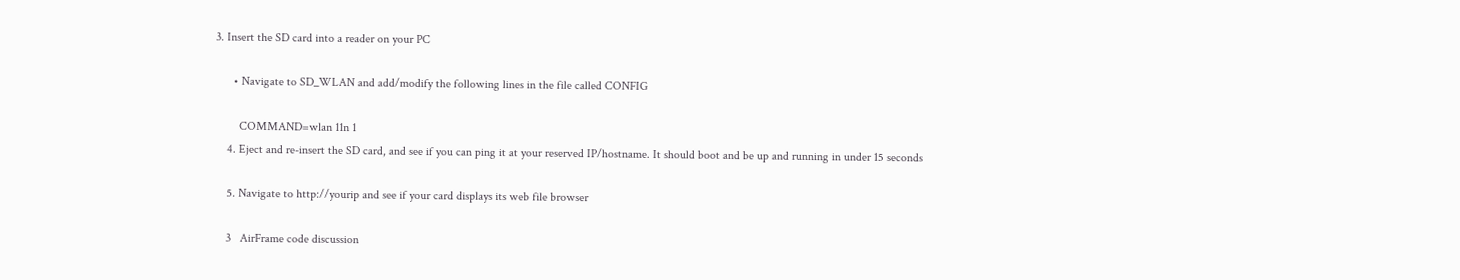3. Insert the SD card into a reader on your PC

      • Navigate to SD_WLAN and add/modify the following lines in the file called CONFIG

        COMMAND=wlan 11n 1
    4. Eject and re-insert the SD card, and see if you can ping it at your reserved IP/hostname. It should boot and be up and running in under 15 seconds

    5. Navigate to http://yourip and see if your card displays its web file browser

    3   AirFrame code discussion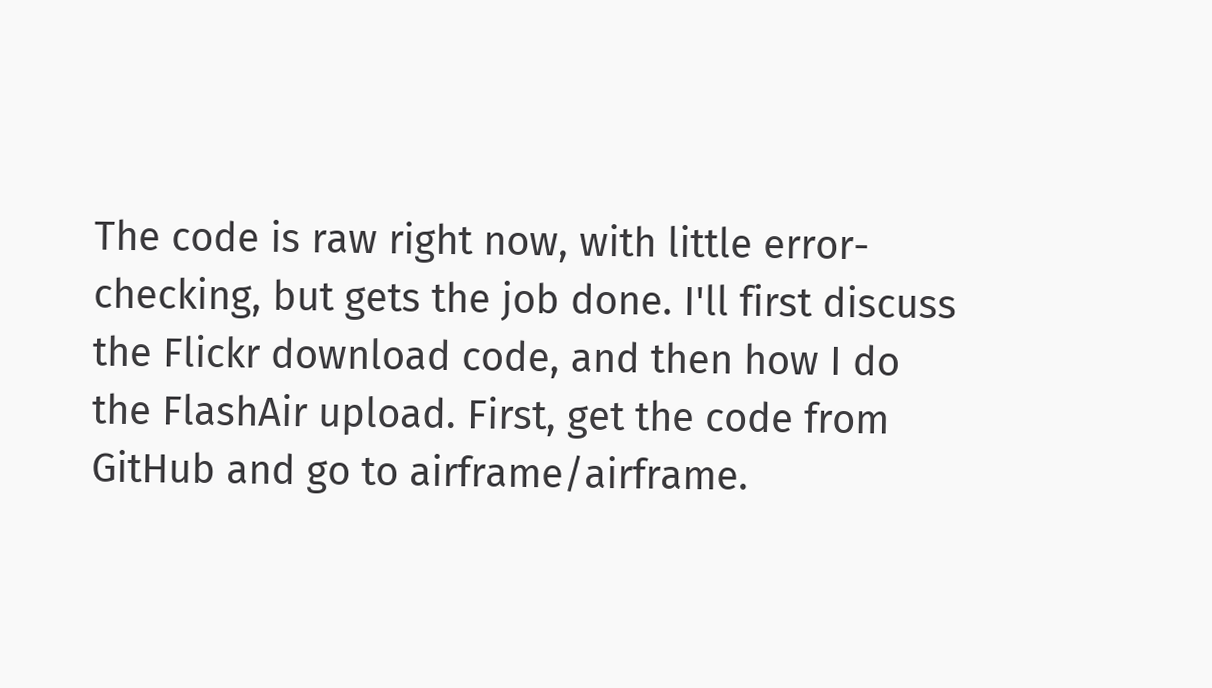The code is raw right now, with little error-checking, but gets the job done. I'll first discuss the Flickr download code, and then how I do the FlashAir upload. First, get the code from GitHub and go to airframe/airframe.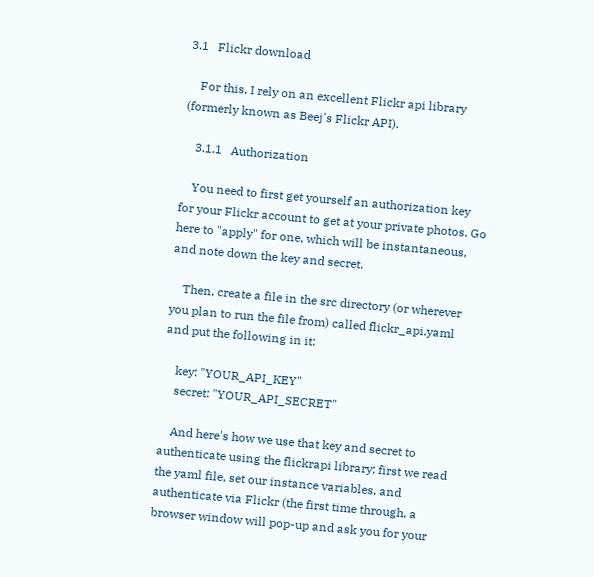3.1   Flickr download

    For this, I rely on an excellent Flickr api library (formerly known as Beej's Flickr API).

    3.1.1   Authorization

    You need to first get yourself an authorization key for your Flickr account to get at your private photos. Go here to "apply" for one, which will be instantaneous, and note down the key and secret.

    Then, create a file in the src directory (or wherever you plan to run the file from) called flickr_api.yaml and put the following in it:

    key: "YOUR_API_KEY"
    secret: "YOUR_API_SECRET"

    And here's how we use that key and secret to authenticate using the flickrapi library; first we read the yaml file, set our instance variables, and authenticate via Flickr (the first time through, a browser window will pop-up and ask you for your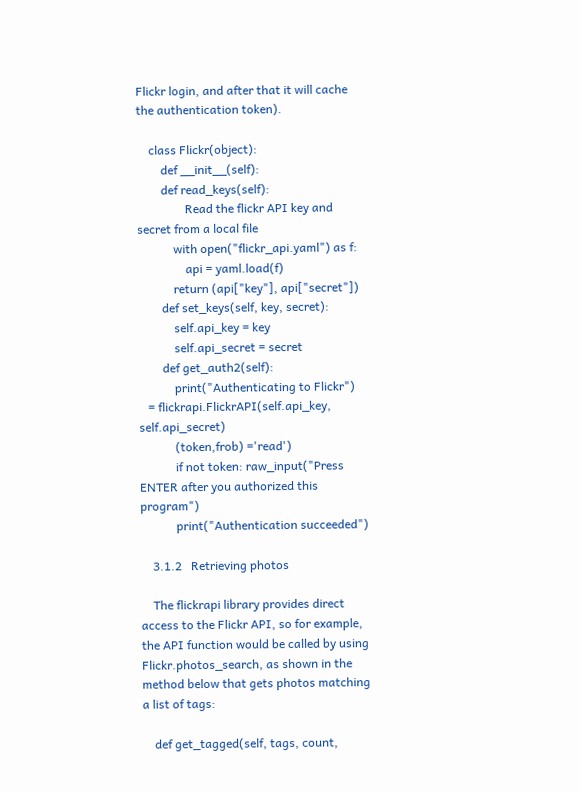Flickr login, and after that it will cache the authentication token).

    class Flickr(object):
        def __init__(self):
        def read_keys(self):
                Read the flickr API key and secret from a local file
            with open("flickr_api.yaml") as f:
                api = yaml.load(f)
            return (api["key"], api["secret"])
        def set_keys(self, key, secret):
            self.api_key = key
            self.api_secret = secret
        def get_auth2(self):
            print("Authenticating to Flickr")
   = flickrapi.FlickrAPI(self.api_key, self.api_secret)
            (token,frob) ='read')
            if not token: raw_input("Press ENTER after you authorized this program")
            print("Authentication succeeded")

    3.1.2   Retrieving photos

    The flickrapi library provides direct access to the Flickr API, so for example, the API function would be called by using Flickr.photos_search, as shown in the method below that gets photos matching a list of tags:

    def get_tagged(self, tags, count,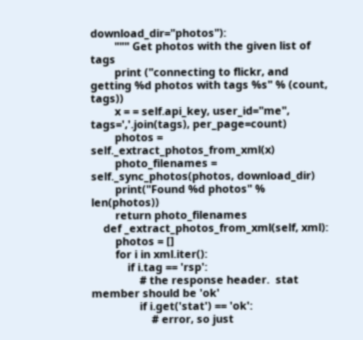download_dir="photos"):
        """ Get photos with the given list of tags
        print ("connecting to flickr, and getting %d photos with tags %s" % (count, tags))
        x = = self.api_key, user_id="me", tags=','.join(tags), per_page=count)
        photos = self._extract_photos_from_xml(x)
        photo_filenames = self._sync_photos(photos, download_dir)
        print("Found %d photos" % len(photos))
        return photo_filenames
    def _extract_photos_from_xml(self, xml):
        photos = []
        for i in xml.iter():
            if i.tag == 'rsp':
                # the response header.  stat member should be 'ok'
                if i.get('stat') == 'ok':
                    # error, so just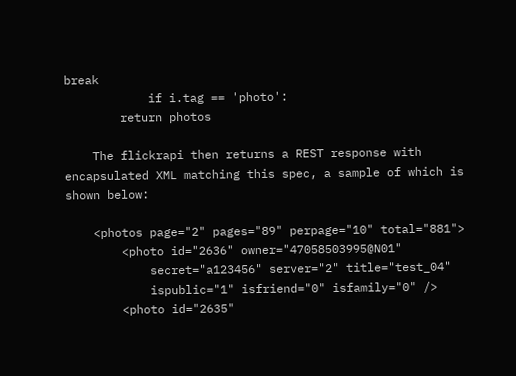break
            if i.tag == 'photo':
        return photos

    The flickrapi then returns a REST response with encapsulated XML matching this spec, a sample of which is shown below:

    <photos page="2" pages="89" perpage="10" total="881">
        <photo id="2636" owner="47058503995@N01"
            secret="a123456" server="2" title="test_04"
            ispublic="1" isfriend="0" isfamily="0" />
        <photo id="2635"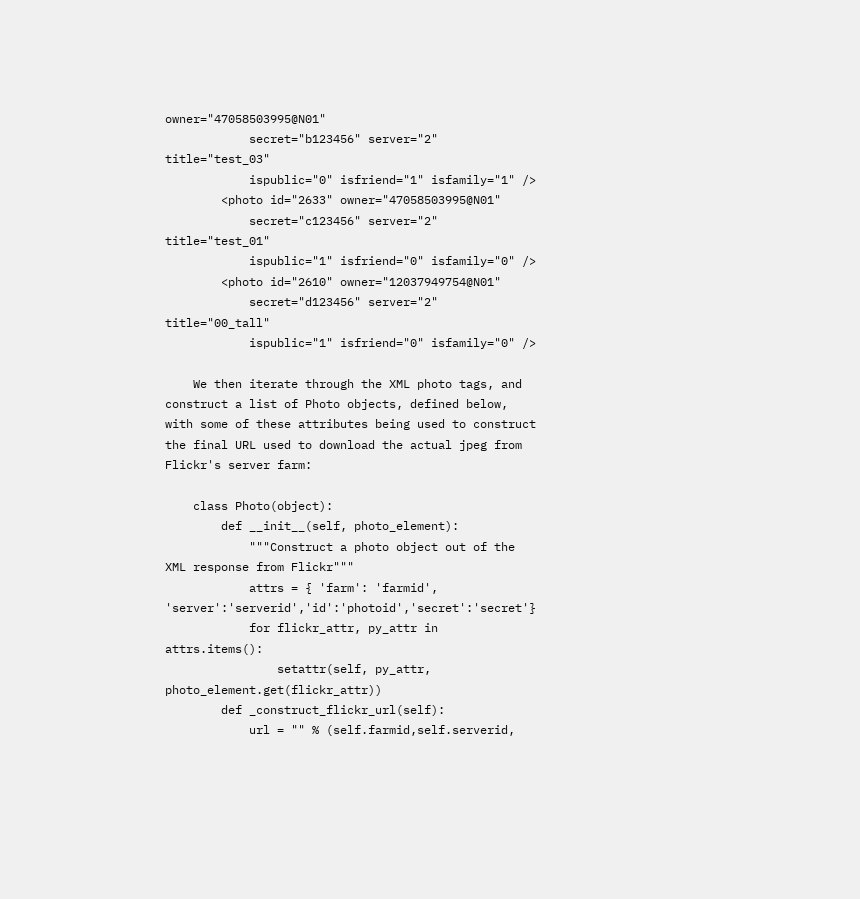owner="47058503995@N01"
            secret="b123456" server="2" title="test_03"
            ispublic="0" isfriend="1" isfamily="1" />
        <photo id="2633" owner="47058503995@N01"
            secret="c123456" server="2" title="test_01"
            ispublic="1" isfriend="0" isfamily="0" />
        <photo id="2610" owner="12037949754@N01"
            secret="d123456" server="2" title="00_tall"
            ispublic="1" isfriend="0" isfamily="0" />

    We then iterate through the XML photo tags, and construct a list of Photo objects, defined below, with some of these attributes being used to construct the final URL used to download the actual jpeg from Flickr's server farm:

    class Photo(object):
        def __init__(self, photo_element):
            """Construct a photo object out of the XML response from Flickr"""
            attrs = { 'farm': 'farmid', 'server':'serverid','id':'photoid','secret':'secret'}
            for flickr_attr, py_attr in attrs.items():
                setattr(self, py_attr, photo_element.get(flickr_attr))
        def _construct_flickr_url(self):
            url = "" % (self.farmid,self.serverid,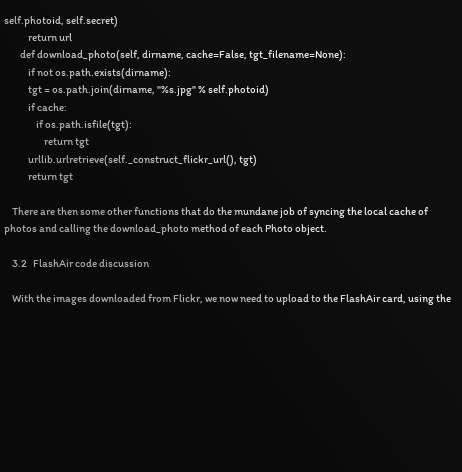self.photoid, self.secret)
            return url
        def download_photo(self, dirname, cache=False, tgt_filename=None):
            if not os.path.exists(dirname):
            tgt = os.path.join(dirname, "%s.jpg" % self.photoid)
            if cache:
                if os.path.isfile(tgt):
                    return tgt
            urllib.urlretrieve(self._construct_flickr_url(), tgt)
            return tgt

    There are then some other functions that do the mundane job of syncing the local cache of photos and calling the download_photo method of each Photo object.

    3.2   FlashAir code discussion

    With the images downloaded from Flickr, we now need to upload to the FlashAir card, using the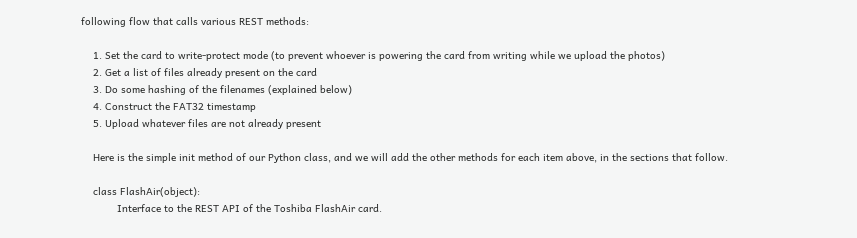following flow that calls various REST methods:

    1. Set the card to write-protect mode (to prevent whoever is powering the card from writing while we upload the photos)
    2. Get a list of files already present on the card
    3. Do some hashing of the filenames (explained below)
    4. Construct the FAT32 timestamp
    5. Upload whatever files are not already present

    Here is the simple init method of our Python class, and we will add the other methods for each item above, in the sections that follow.

    class FlashAir(object):
            Interface to the REST API of the Toshiba FlashAir card.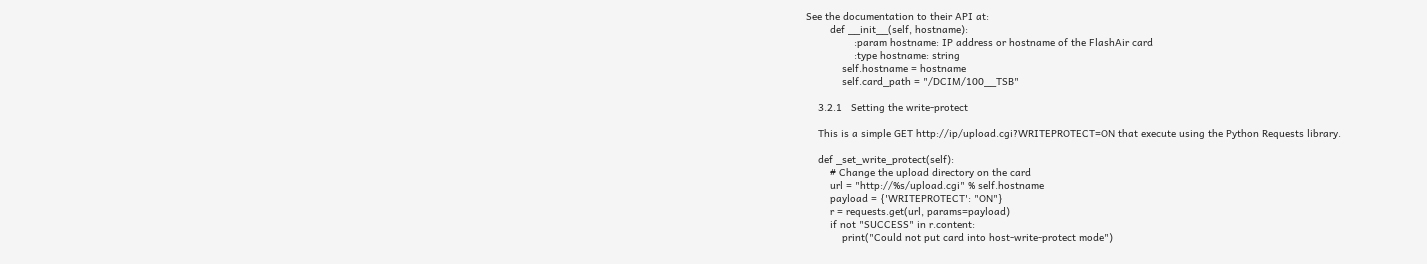See the documentation to their API at:
        def __init__(self, hostname):
                :param hostname: IP address or hostname of the FlashAir card
                :type hostname: string
            self.hostname = hostname
            self.card_path = "/DCIM/100__TSB"

    3.2.1   Setting the write-protect

    This is a simple GET http://ip/upload.cgi?WRITEPROTECT=ON that execute using the Python Requests library.

    def _set_write_protect(self):
        # Change the upload directory on the card
        url = "http://%s/upload.cgi" % self.hostname
        payload = {'WRITEPROTECT': "ON"}
        r = requests.get(url, params=payload)
        if not "SUCCESS" in r.content:
            print("Could not put card into host-write-protect mode")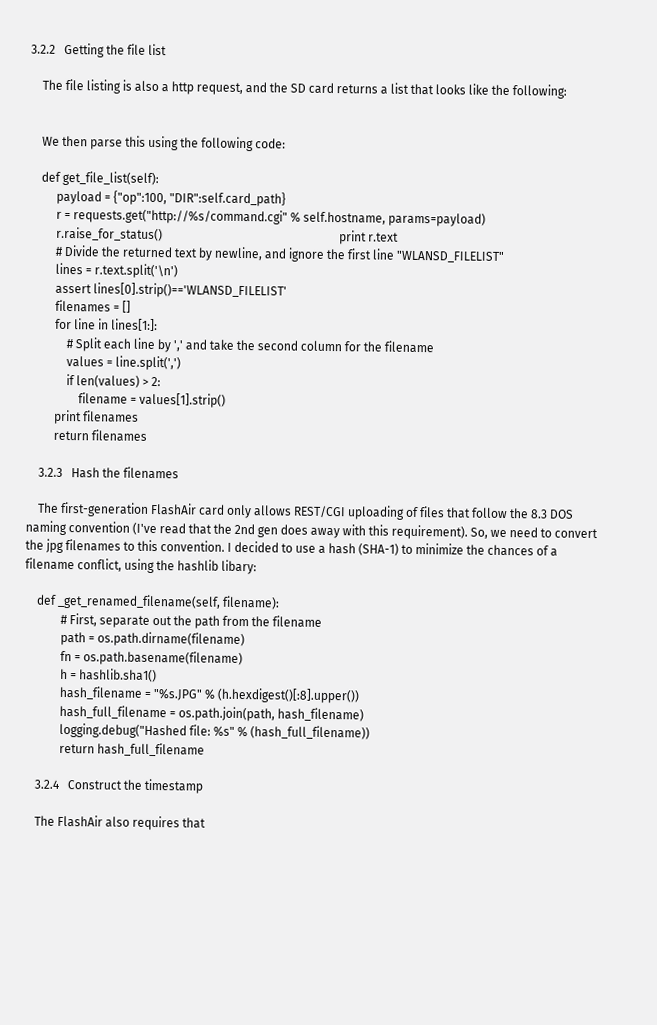3.2.2   Getting the file list

    The file listing is also a http request, and the SD card returns a list that looks like the following:


    We then parse this using the following code:

    def get_file_list(self):
         payload = {"op":100, "DIR":self.card_path}
         r = requests.get("http://%s/command.cgi" % self.hostname, params=payload)
         r.raise_for_status()                                                           print r.text
         # Divide the returned text by newline, and ignore the first line "WLANSD_FILELIST"
         lines = r.text.split('\n')
         assert lines[0].strip()=='WLANSD_FILELIST'
         filenames = []
         for line in lines[1:]:
             # Split each line by ',' and take the second column for the filename
             values = line.split(',')
             if len(values) > 2:
                 filename = values[1].strip()
         print filenames
         return filenames

    3.2.3   Hash the filenames

    The first-generation FlashAir card only allows REST/CGI uploading of files that follow the 8.3 DOS naming convention (I've read that the 2nd gen does away with this requirement). So, we need to convert the jpg filenames to this convention. I decided to use a hash (SHA-1) to minimize the chances of a filename conflict, using the hashlib libary:

    def _get_renamed_filename(self, filename):
            # First, separate out the path from the filename
            path = os.path.dirname(filename)
            fn = os.path.basename(filename)
            h = hashlib.sha1()
            hash_filename = "%s.JPG" % (h.hexdigest()[:8].upper())
            hash_full_filename = os.path.join(path, hash_filename)
            logging.debug("Hashed file: %s" % (hash_full_filename))
            return hash_full_filename

    3.2.4   Construct the timestamp

    The FlashAir also requires that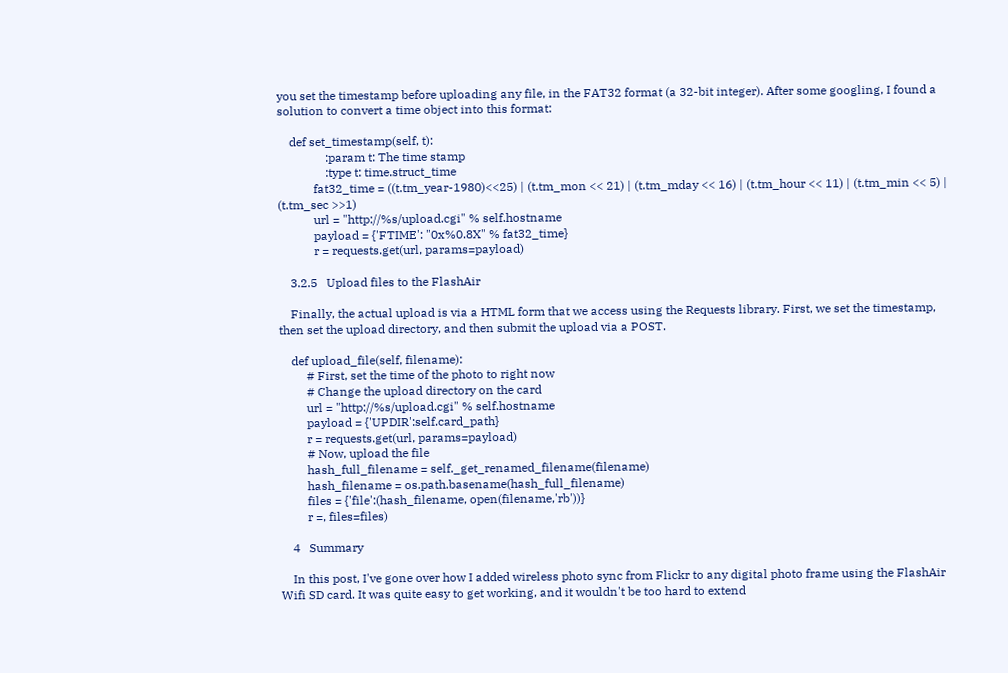you set the timestamp before uploading any file, in the FAT32 format (a 32-bit integer). After some googling, I found a solution to convert a time object into this format:

    def set_timestamp(self, t):
                :param t: The time stamp
                :type t: time.struct_time
            fat32_time = ((t.tm_year-1980)<<25) | (t.tm_mon << 21) | (t.tm_mday << 16) | (t.tm_hour << 11) | (t.tm_min << 5) | (t.tm_sec >>1)
            url = "http://%s/upload.cgi" % self.hostname
            payload = {'FTIME': "0x%0.8X" % fat32_time}
            r = requests.get(url, params=payload)

    3.2.5   Upload files to the FlashAir

    Finally, the actual upload is via a HTML form that we access using the Requests library. First, we set the timestamp, then set the upload directory, and then submit the upload via a POST.

    def upload_file(self, filename):
         # First, set the time of the photo to right now
         # Change the upload directory on the card
         url = "http://%s/upload.cgi" % self.hostname
         payload = {'UPDIR':self.card_path}
         r = requests.get(url, params=payload)
         # Now, upload the file
         hash_full_filename = self._get_renamed_filename(filename)
         hash_filename = os.path.basename(hash_full_filename)
         files = {'file':(hash_filename, open(filename,'rb'))}
         r =, files=files)

    4   Summary

    In this post, I've gone over how I added wireless photo sync from Flickr to any digital photo frame using the FlashAir Wifi SD card. It was quite easy to get working, and it wouldn't be too hard to extend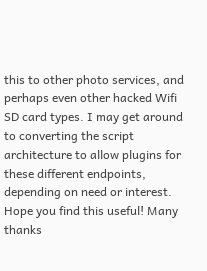this to other photo services, and perhaps even other hacked Wifi SD card types. I may get around to converting the script architecture to allow plugins for these different endpoints, depending on need or interest. Hope you find this useful! Many thanks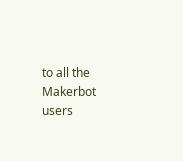to all the Makerbot users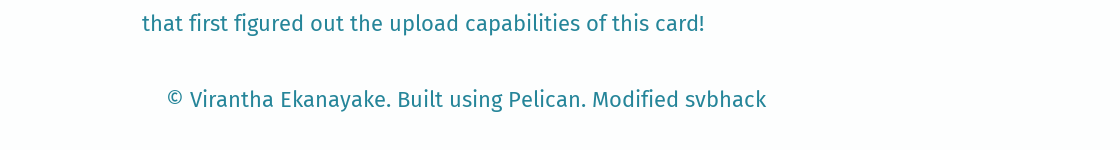that first figured out the upload capabilities of this card!

    © Virantha Ekanayake. Built using Pelican. Modified svbhack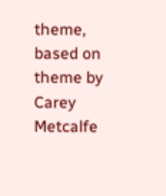theme, based on theme by Carey Metcalfe